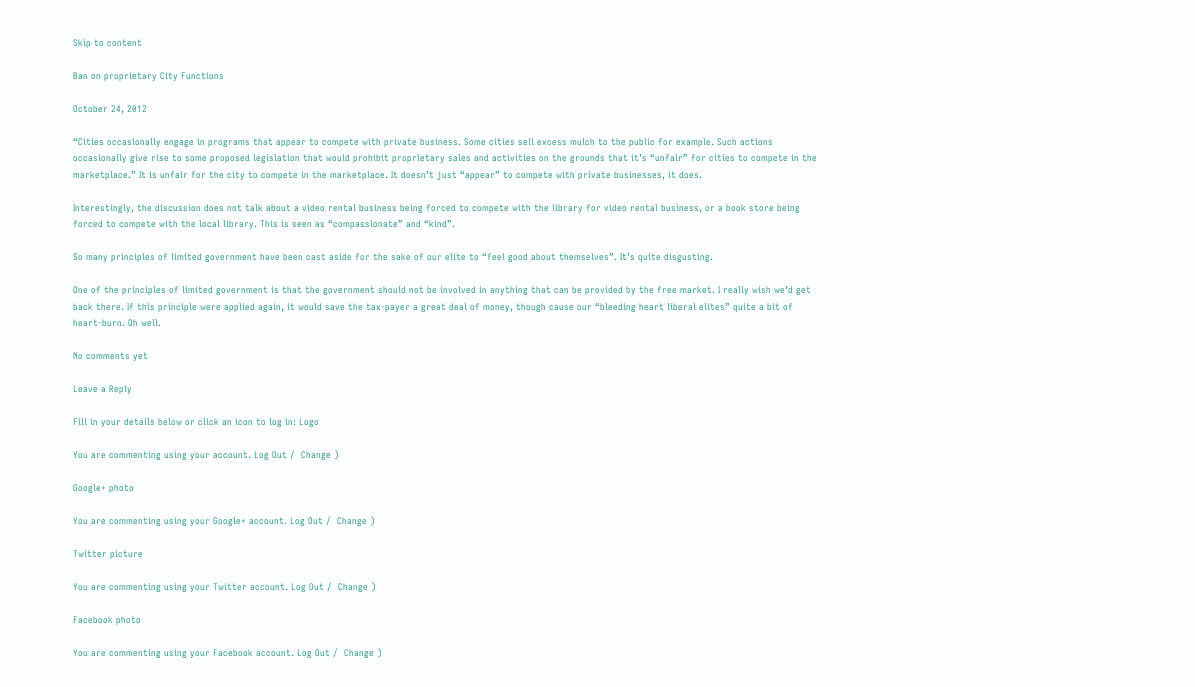Skip to content

Ban on proprietary City Functions

October 24, 2012

“Cities occasionally engage in programs that appear to compete with private business. Some cities sell excess mulch to the public for example. Such actions occasionally give rise to some proposed legislation that would prohibit proprietary sales and activities on the grounds that it’s “unfair” for cities to compete in the marketplace.” It is unfair for the city to compete in the marketplace. It doesn’t just “appear” to compete with private businesses, it does.

Interestingly, the discussion does not talk about a video rental business being forced to compete with the library for video rental business, or a book store being forced to compete with the local library. This is seen as “compassionate” and “kind”.

So many principles of limited government have been cast aside for the sake of our elite to “feel good about themselves”. It’s quite disgusting.

One of the principles of limited government is that the government should not be involved in anything that can be provided by the free market. I really wish we’d get back there. If this principle were applied again, it would save the tax-payer a great deal of money, though cause our “bleeding heart liberal elites” quite a bit of heart-burn. Oh well.

No comments yet

Leave a Reply

Fill in your details below or click an icon to log in: Logo

You are commenting using your account. Log Out /  Change )

Google+ photo

You are commenting using your Google+ account. Log Out /  Change )

Twitter picture

You are commenting using your Twitter account. Log Out /  Change )

Facebook photo

You are commenting using your Facebook account. Log Out /  Change )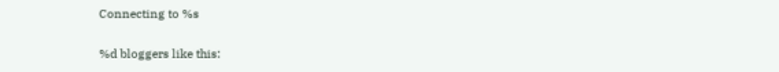Connecting to %s

%d bloggers like this: